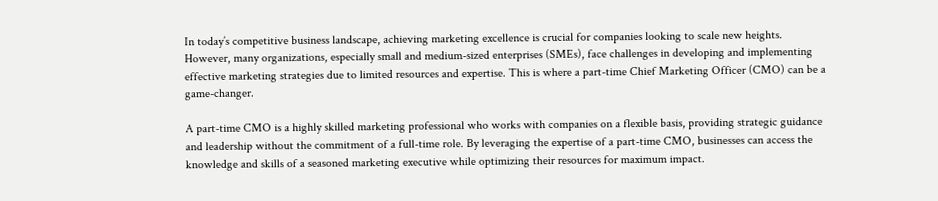In today’s competitive business landscape, achieving marketing excellence is crucial for companies looking to scale new heights. However, many organizations, especially small and medium-sized enterprises (SMEs), face challenges in developing and implementing effective marketing strategies due to limited resources and expertise. This is where a part-time Chief Marketing Officer (CMO) can be a game-changer.

A part-time CMO is a highly skilled marketing professional who works with companies on a flexible basis, providing strategic guidance and leadership without the commitment of a full-time role. By leveraging the expertise of a part-time CMO, businesses can access the knowledge and skills of a seasoned marketing executive while optimizing their resources for maximum impact.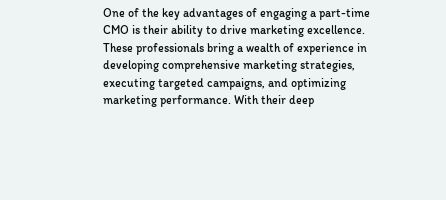One of the key advantages of engaging a part-time CMO is their ability to drive marketing excellence. These professionals bring a wealth of experience in developing comprehensive marketing strategies, executing targeted campaigns, and optimizing marketing performance. With their deep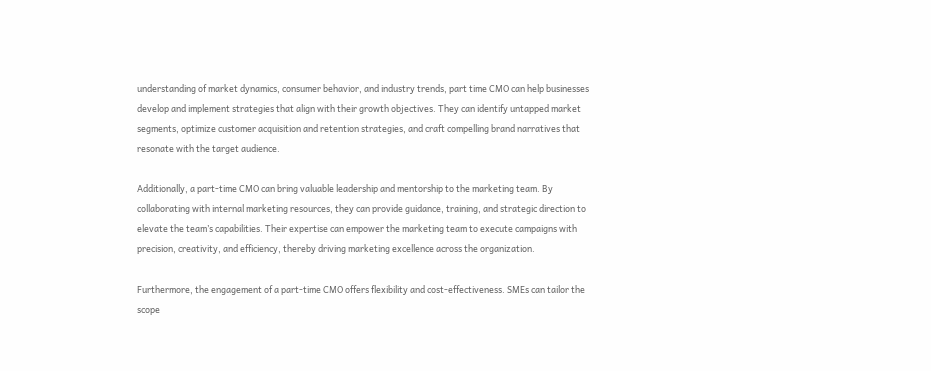understanding of market dynamics, consumer behavior, and industry trends, part time CMO can help businesses develop and implement strategies that align with their growth objectives. They can identify untapped market segments, optimize customer acquisition and retention strategies, and craft compelling brand narratives that resonate with the target audience.

Additionally, a part-time CMO can bring valuable leadership and mentorship to the marketing team. By collaborating with internal marketing resources, they can provide guidance, training, and strategic direction to elevate the team’s capabilities. Their expertise can empower the marketing team to execute campaigns with precision, creativity, and efficiency, thereby driving marketing excellence across the organization.

Furthermore, the engagement of a part-time CMO offers flexibility and cost-effectiveness. SMEs can tailor the scope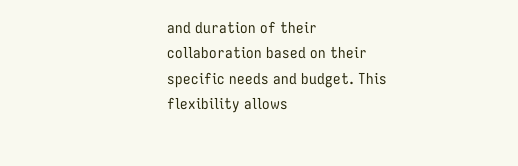and duration of their collaboration based on their specific needs and budget. This flexibility allows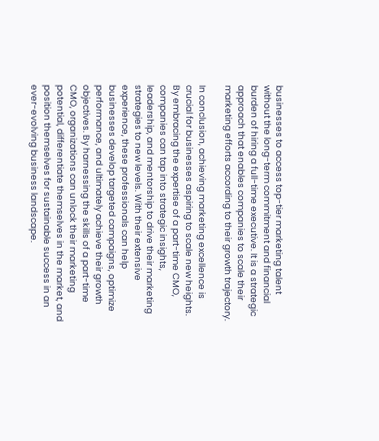businesses to access top-tier marketing talent without the long-term commitment and financial burden of hiring a full-time executive. It is a strategic approach that enables companies to scale their marketing efforts according to their growth trajectory.

In conclusion, achieving marketing excellence is crucial for businesses aspiring to scale new heights. By embracing the expertise of a part-time CMO, companies can tap into strategic insights, leadership, and mentorship to drive their marketing strategies to new levels. With their extensive experience, these professionals can help businesses develop targeted campaigns, optimize performance, and ultimately achieve their growth objectives. By harnessing the skills of a part-time CMO, organizations can unlock their marketing potential, differentiate themselves in the market, and position themselves for sustainable success in an ever-evolving business landscape.